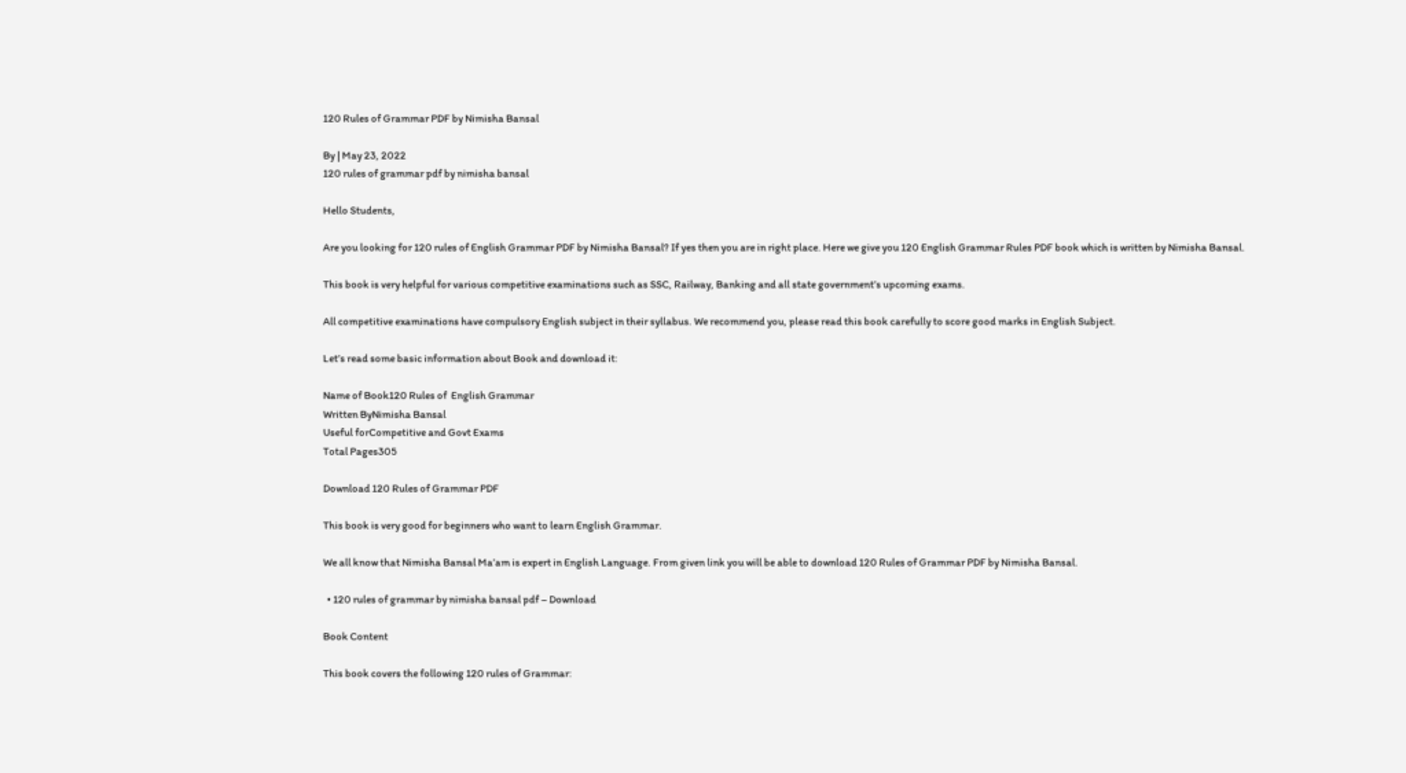120 Rules of Grammar PDF by Nimisha Bansal

By | May 23, 2022
120 rules of grammar pdf by nimisha bansal

Hello Students,

Are you looking for 120 rules of English Grammar PDF by Nimisha Bansal? If yes then you are in right place. Here we give you 120 English Grammar Rules PDF book which is written by Nimisha Bansal.

This book is very helpful for various competitive examinations such as SSC, Railway, Banking and all state government’s upcoming exams.

All competitive examinations have compulsory English subject in their syllabus. We recommend you, please read this book carefully to score good marks in English Subject.

Let’s read some basic information about Book and download it:

Name of Book120 Rules of  English Grammar
Written ByNimisha Bansal
Useful forCompetitive and Govt Exams
Total Pages305

Download 120 Rules of Grammar PDF

This book is very good for beginners who want to learn English Grammar.

We all know that Nimisha Bansal Ma’am is expert in English Language. From given link you will be able to download 120 Rules of Grammar PDF by Nimisha Bansal.

  • 120 rules of grammar by nimisha bansal pdf – Download

Book Content

This book covers the following 120 rules of Grammar: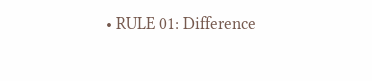• RULE 01: Difference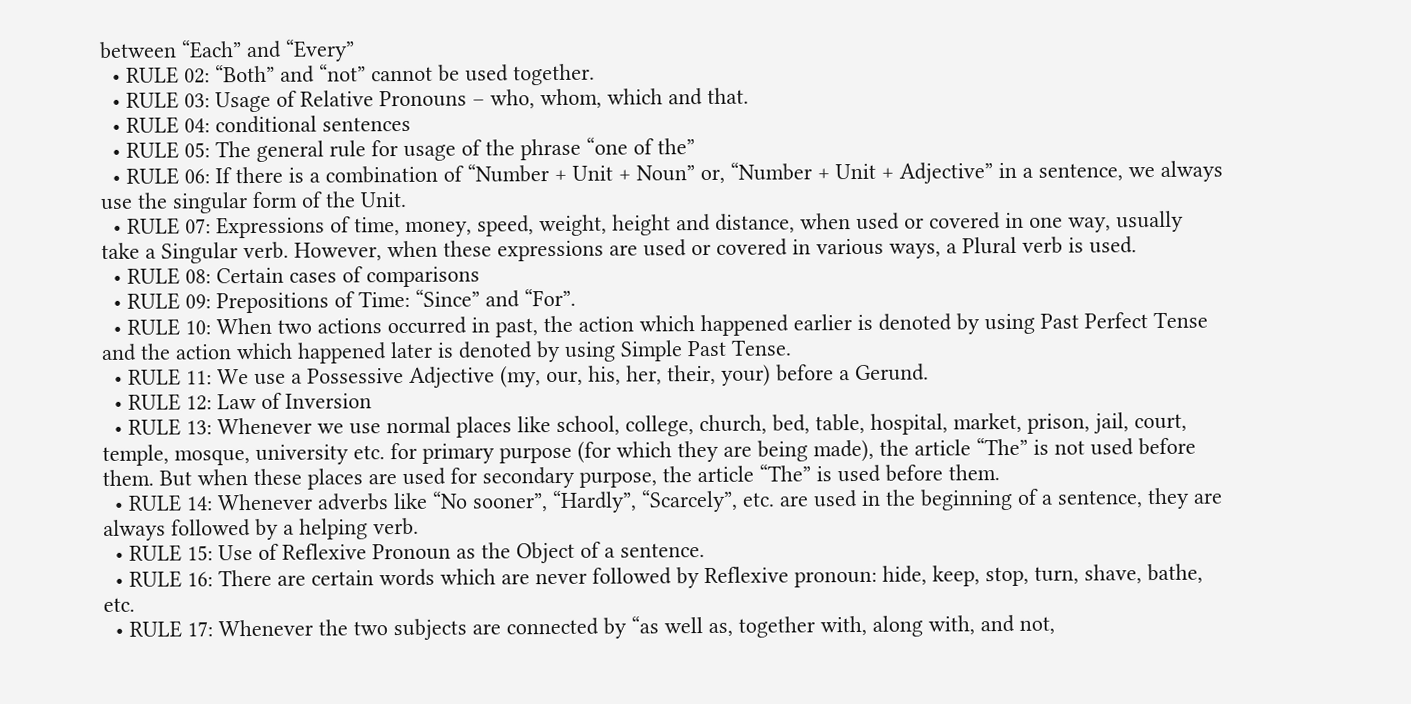between “Each” and “Every”
  • RULE 02: “Both” and “not” cannot be used together.
  • RULE 03: Usage of Relative Pronouns – who, whom, which and that.
  • RULE 04: conditional sentences
  • RULE 05: The general rule for usage of the phrase “one of the”
  • RULE 06: If there is a combination of “Number + Unit + Noun” or, “Number + Unit + Adjective” in a sentence, we always use the singular form of the Unit.
  • RULE 07: Expressions of time, money, speed, weight, height and distance, when used or covered in one way, usually take a Singular verb. However, when these expressions are used or covered in various ways, a Plural verb is used.
  • RULE 08: Certain cases of comparisons
  • RULE 09: Prepositions of Time: “Since” and “For”.
  • RULE 10: When two actions occurred in past, the action which happened earlier is denoted by using Past Perfect Tense and the action which happened later is denoted by using Simple Past Tense.
  • RULE 11: We use a Possessive Adjective (my, our, his, her, their, your) before a Gerund.
  • RULE 12: Law of Inversion
  • RULE 13: Whenever we use normal places like school, college, church, bed, table, hospital, market, prison, jail, court, temple, mosque, university etc. for primary purpose (for which they are being made), the article “The” is not used before them. But when these places are used for secondary purpose, the article “The” is used before them.
  • RULE 14: Whenever adverbs like “No sooner”, “Hardly”, “Scarcely”, etc. are used in the beginning of a sentence, they are always followed by a helping verb.
  • RULE 15: Use of Reflexive Pronoun as the Object of a sentence.
  • RULE 16: There are certain words which are never followed by Reflexive pronoun: hide, keep, stop, turn, shave, bathe, etc.
  • RULE 17: Whenever the two subjects are connected by “as well as, together with, along with, and not,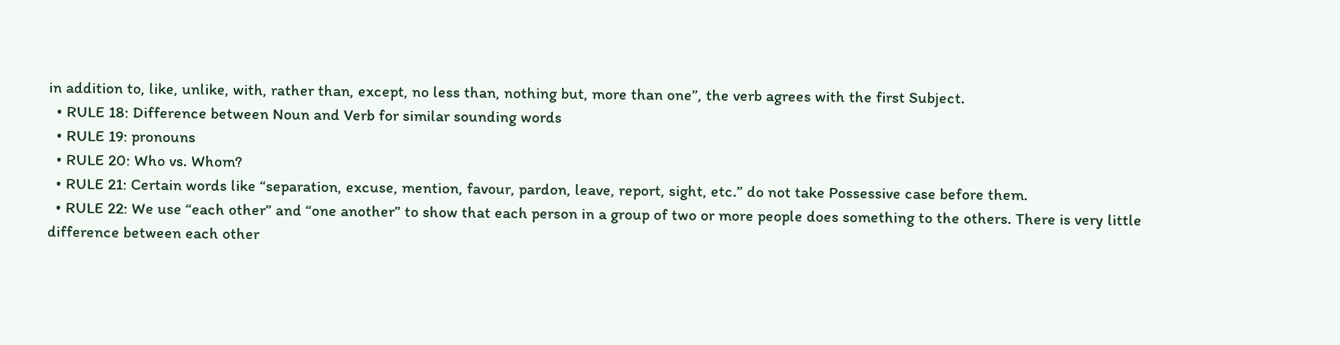in addition to, like, unlike, with, rather than, except, no less than, nothing but, more than one”, the verb agrees with the first Subject.
  • RULE 18: Difference between Noun and Verb for similar sounding words
  • RULE 19: pronouns
  • RULE 20: Who vs. Whom?
  • RULE 21: Certain words like “separation, excuse, mention, favour, pardon, leave, report, sight, etc.” do not take Possessive case before them.
  • RULE 22: We use “each other” and “one another” to show that each person in a group of two or more people does something to the others. There is very little difference between each other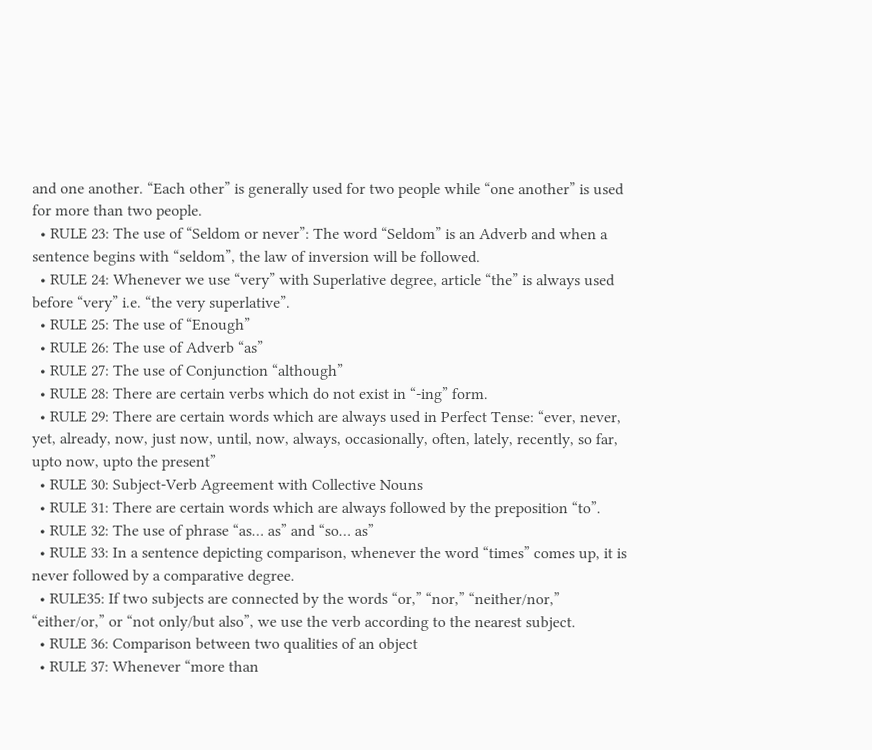and one another. “Each other” is generally used for two people while “one another” is used for more than two people.
  • RULE 23: The use of “Seldom or never”: The word “Seldom” is an Adverb and when a sentence begins with “seldom”, the law of inversion will be followed.
  • RULE 24: Whenever we use “very” with Superlative degree, article “the” is always used before “very” i.e. “the very superlative”.
  • RULE 25: The use of “Enough”
  • RULE 26: The use of Adverb “as”
  • RULE 27: The use of Conjunction “although”
  • RULE 28: There are certain verbs which do not exist in “-ing” form.
  • RULE 29: There are certain words which are always used in Perfect Tense: “ever, never, yet, already, now, just now, until, now, always, occasionally, often, lately, recently, so far, upto now, upto the present”
  • RULE 30: Subject-Verb Agreement with Collective Nouns
  • RULE 31: There are certain words which are always followed by the preposition “to”.
  • RULE 32: The use of phrase “as… as” and “so… as”
  • RULE 33: In a sentence depicting comparison, whenever the word “times” comes up, it is never followed by a comparative degree.
  • RULE35: If two subjects are connected by the words “or,” “nor,” “neither/nor,” “either/or,” or “not only/but also”, we use the verb according to the nearest subject.
  • RULE 36: Comparison between two qualities of an object
  • RULE 37: Whenever “more than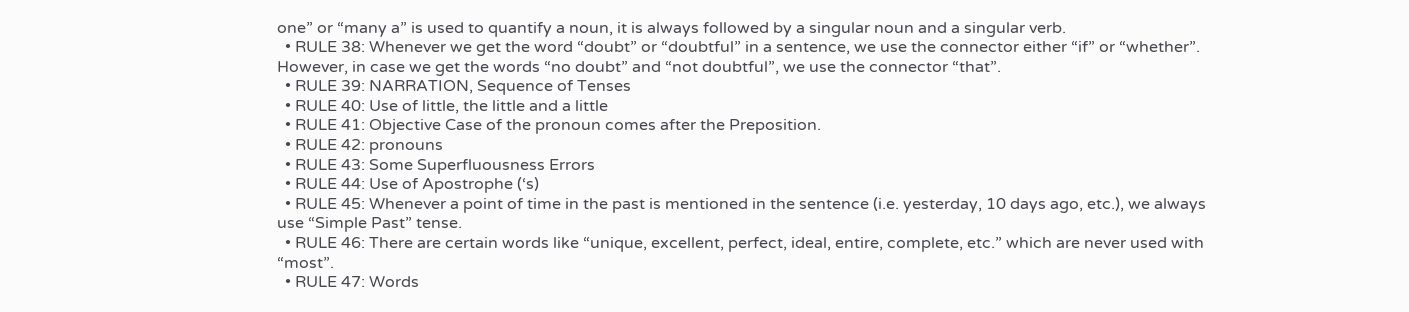one” or “many a” is used to quantify a noun, it is always followed by a singular noun and a singular verb.
  • RULE 38: Whenever we get the word “doubt” or “doubtful” in a sentence, we use the connector either “if” or “whether”. However, in case we get the words “no doubt” and “not doubtful”, we use the connector “that”.
  • RULE 39: NARRATION, Sequence of Tenses
  • RULE 40: Use of little, the little and a little
  • RULE 41: Objective Case of the pronoun comes after the Preposition.
  • RULE 42: pronouns
  • RULE 43: Some Superfluousness Errors
  • RULE 44: Use of Apostrophe (‘s)
  • RULE 45: Whenever a point of time in the past is mentioned in the sentence (i.e. yesterday, 10 days ago, etc.), we always use “Simple Past” tense.
  • RULE 46: There are certain words like “unique, excellent, perfect, ideal, entire, complete, etc.” which are never used with “most”.
  • RULE 47: Words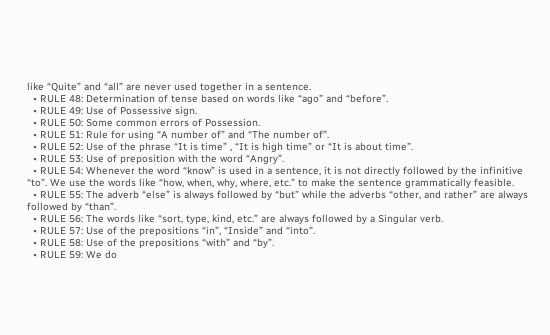like “Quite” and “all” are never used together in a sentence.
  • RULE 48: Determination of tense based on words like “ago” and “before”.
  • RULE 49: Use of Possessive sign.
  • RULE 50: Some common errors of Possession.
  • RULE 51: Rule for using “A number of” and “The number of”.
  • RULE 52: Use of the phrase “It is time” , “It is high time” or “It is about time”.
  • RULE 53: Use of preposition with the word “Angry”.
  • RULE 54: Whenever the word “know” is used in a sentence, it is not directly followed by the infinitive “to”. We use the words like “how, when, why, where, etc.” to make the sentence grammatically feasible.
  • RULE 55: The adverb “else” is always followed by “but” while the adverbs “other, and rather” are always followed by “than”.
  • RULE 56: The words like “sort, type, kind, etc.” are always followed by a Singular verb.
  • RULE 57: Use of the prepositions “in”, “Inside” and “into”.
  • RULE 58: Use of the prepositions “with” and “by”.
  • RULE 59: We do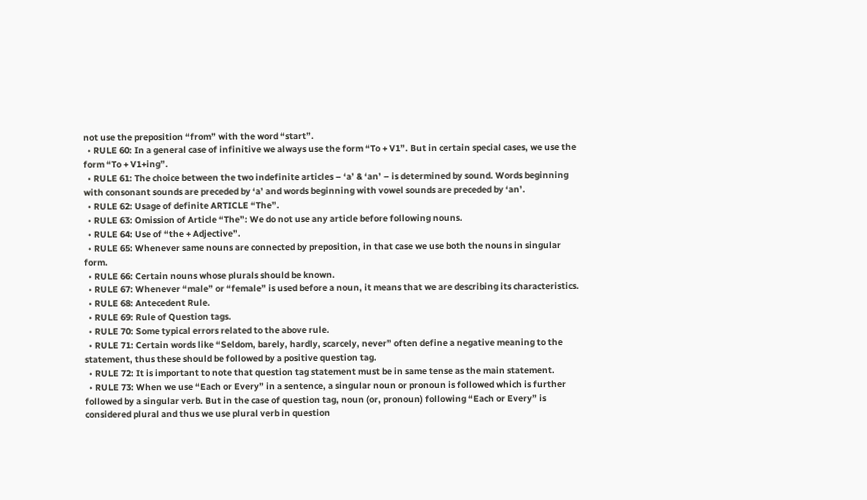not use the preposition “from” with the word “start”.
  • RULE 60: In a general case of infinitive we always use the form “To + V1”. But in certain special cases, we use the form “To + V1+ing”.
  • RULE 61: The choice between the two indefinite articles – ‘a’ & ‘an’ – is determined by sound. Words beginning with consonant sounds are preceded by ‘a’ and words beginning with vowel sounds are preceded by ‘an’.
  • RULE 62: Usage of definite ARTICLE “The”.
  • RULE 63: Omission of Article “The”: We do not use any article before following nouns.
  • RULE 64: Use of “the + Adjective”.
  • RULE 65: Whenever same nouns are connected by preposition, in that case we use both the nouns in singular form.
  • RULE 66: Certain nouns whose plurals should be known.
  • RULE 67: Whenever “male” or “female” is used before a noun, it means that we are describing its characteristics.
  • RULE 68: Antecedent Rule.
  • RULE 69: Rule of Question tags.
  • RULE 70: Some typical errors related to the above rule.
  • RULE 71: Certain words like “Seldom, barely, hardly, scarcely, never” often define a negative meaning to the statement, thus these should be followed by a positive question tag.
  • RULE 72: It is important to note that question tag statement must be in same tense as the main statement.
  • RULE 73: When we use “Each or Every” in a sentence, a singular noun or pronoun is followed which is further followed by a singular verb. But in the case of question tag, noun (or, pronoun) following “Each or Every” is considered plural and thus we use plural verb in question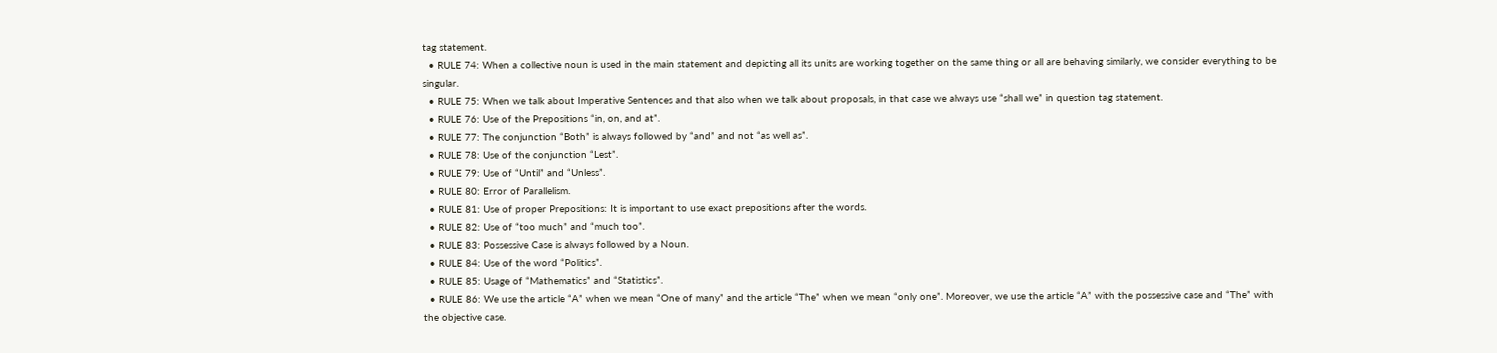tag statement.
  • RULE 74: When a collective noun is used in the main statement and depicting all its units are working together on the same thing or all are behaving similarly, we consider everything to be singular.
  • RULE 75: When we talk about Imperative Sentences and that also when we talk about proposals, in that case we always use “shall we” in question tag statement.
  • RULE 76: Use of the Prepositions “in, on, and at”.
  • RULE 77: The conjunction “Both” is always followed by “and” and not “as well as”.
  • RULE 78: Use of the conjunction “Lest”.
  • RULE 79: Use of “Until” and “Unless”.
  • RULE 80: Error of Parallelism.
  • RULE 81: Use of proper Prepositions: It is important to use exact prepositions after the words.
  • RULE 82: Use of “too much” and “much too”.
  • RULE 83: Possessive Case is always followed by a Noun.
  • RULE 84: Use of the word “Politics”.
  • RULE 85: Usage of “Mathematics” and “Statistics”.
  • RULE 86: We use the article “A” when we mean “One of many” and the article “The” when we mean “only one”. Moreover, we use the article “A” with the possessive case and “The” with the objective case.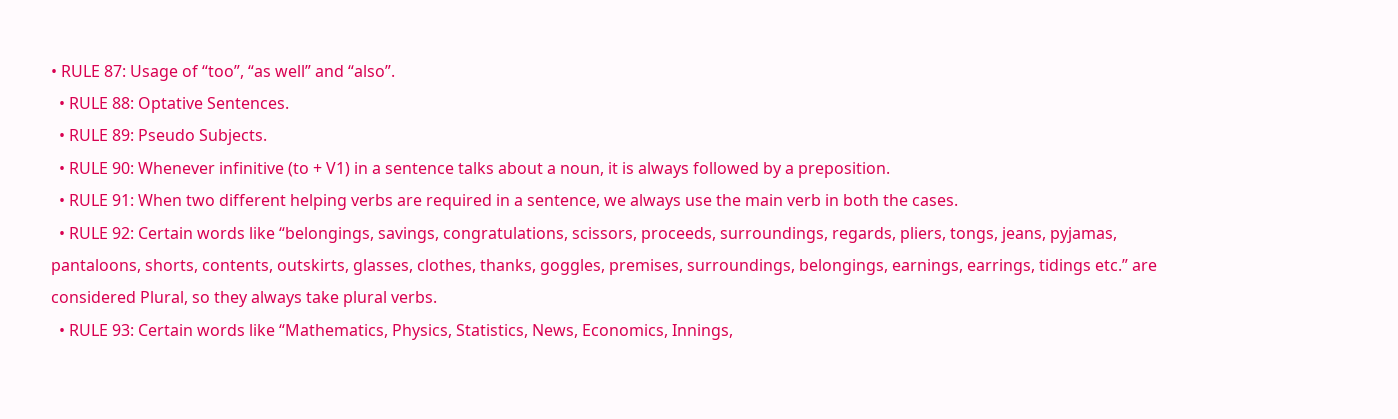• RULE 87: Usage of “too”, “as well” and “also”.
  • RULE 88: Optative Sentences.
  • RULE 89: Pseudo Subjects.
  • RULE 90: Whenever infinitive (to + V1) in a sentence talks about a noun, it is always followed by a preposition.
  • RULE 91: When two different helping verbs are required in a sentence, we always use the main verb in both the cases.
  • RULE 92: Certain words like “belongings, savings, congratulations, scissors, proceeds, surroundings, regards, pliers, tongs, jeans, pyjamas, pantaloons, shorts, contents, outskirts, glasses, clothes, thanks, goggles, premises, surroundings, belongings, earnings, earrings, tidings etc.” are considered Plural, so they always take plural verbs.
  • RULE 93: Certain words like “Mathematics, Physics, Statistics, News, Economics, Innings,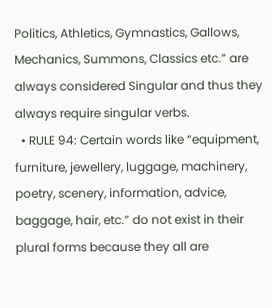Politics, Athletics, Gymnastics, Gallows, Mechanics, Summons, Classics etc.” are always considered Singular and thus they always require singular verbs.
  • RULE 94: Certain words like “equipment, furniture, jewellery, luggage, machinery, poetry, scenery, information, advice, baggage, hair, etc.” do not exist in their plural forms because they all are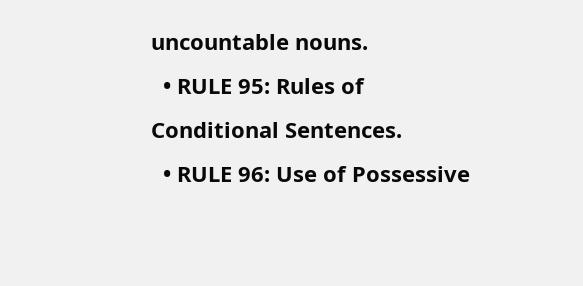uncountable nouns.
  • RULE 95: Rules of Conditional Sentences.
  • RULE 96: Use of Possessive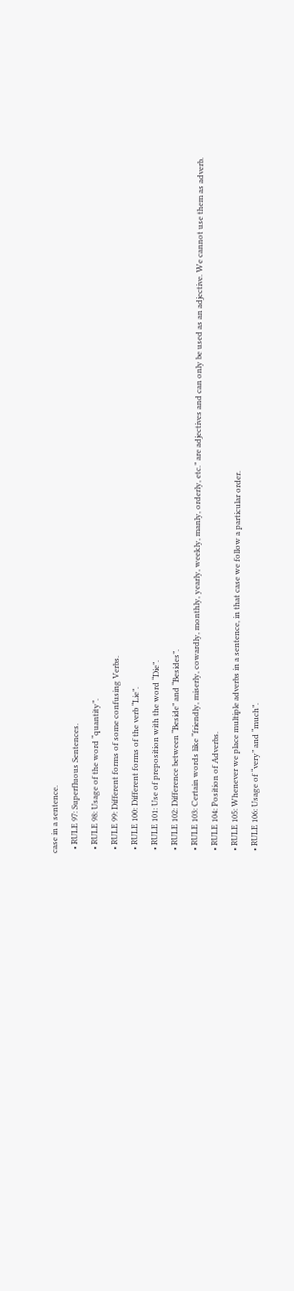case in a sentence.
  • RULE 97: Superfluous Sentences.
  • RULE 98: Usage of the word “quantity”.
  • RULE 99: Different forms of some confusing Verbs.
  • RULE 100: Different forms of the verb “Lie”.
  • RULE 101: Use of preposition with the word “Die”.
  • RULE 102: Difference between “Beside” and “Besides”.
  • RULE 103: Certain words like “friendly, miserly, cowardly, monthly, yearly, weekly, manly, orderly, etc.” are adjectives and can only be used as an adjective. We cannot use them as adverb.
  • RULE 104: Position of Adverbs.
  • RULE 105: Whenever we place multiple adverbs in a sentence, in that case we follow a particular order.
  • RULE 106: Usage of “very” and “much”.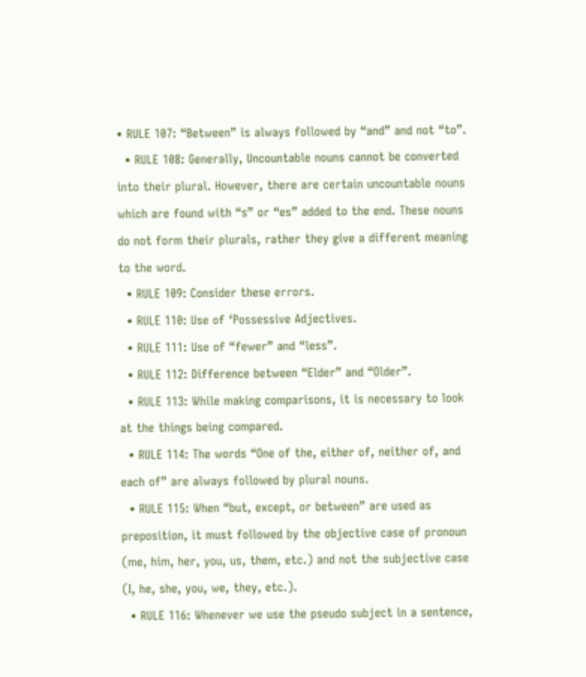• RULE 107: “Between” is always followed by “and” and not “to”.
  • RULE 108: Generally, Uncountable nouns cannot be converted into their plural. However, there are certain uncountable nouns which are found with “s” or “es” added to the end. These nouns do not form their plurals, rather they give a different meaning to the word.
  • RULE 109: Consider these errors.
  • RULE 110: Use of ‘Possessive Adjectives.
  • RULE 111: Use of “fewer” and “less”.
  • RULE 112: Difference between “Elder” and “Older”.
  • RULE 113: While making comparisons, it is necessary to look at the things being compared.
  • RULE 114: The words “One of the, either of, neither of, and each of” are always followed by plural nouns.
  • RULE 115: When “but, except, or between” are used as preposition, it must followed by the objective case of pronoun (me, him, her, you, us, them, etc.) and not the subjective case (I, he, she, you, we, they, etc.).
  • RULE 116: Whenever we use the pseudo subject in a sentence,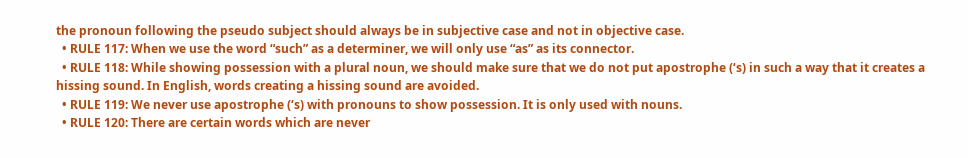the pronoun following the pseudo subject should always be in subjective case and not in objective case.
  • RULE 117: When we use the word “such” as a determiner, we will only use “as” as its connector.
  • RULE 118: While showing possession with a plural noun, we should make sure that we do not put apostrophe (‘s) in such a way that it creates a hissing sound. In English, words creating a hissing sound are avoided.
  • RULE 119: We never use apostrophe (‘s) with pronouns to show possession. It is only used with nouns.
  • RULE 120: There are certain words which are never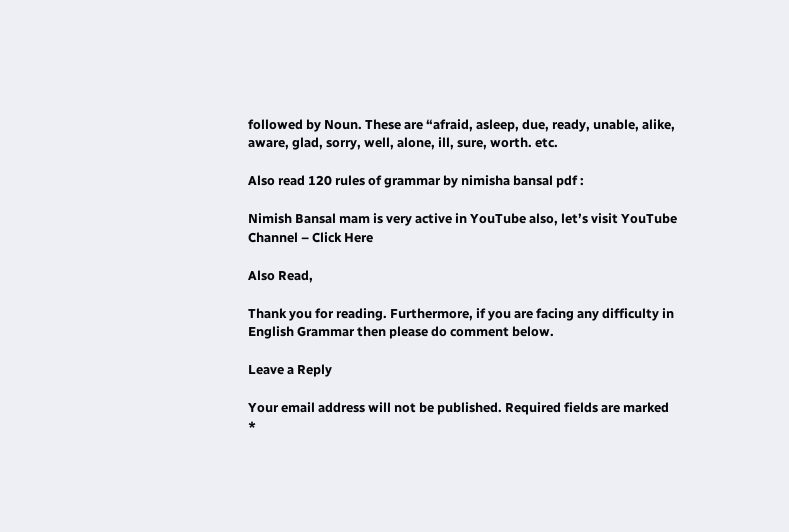followed by Noun. These are “afraid, asleep, due, ready, unable, alike, aware, glad, sorry, well, alone, ill, sure, worth. etc.

Also read 120 rules of grammar by nimisha bansal pdf :

Nimish Bansal mam is very active in YouTube also, let’s visit YouTube Channel – Click Here

Also Read,

Thank you for reading. Furthermore, if you are facing any difficulty in English Grammar then please do comment below.

Leave a Reply

Your email address will not be published. Required fields are marked *